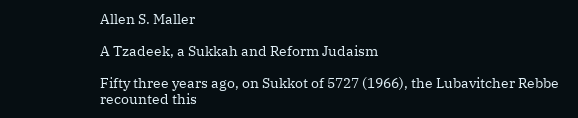Allen S. Maller

A Tzadeek, a Sukkah and Reform Judaism

Fifty three years ago, on Sukkot of 5727 (1966), the Lubavitcher Rebbe recounted this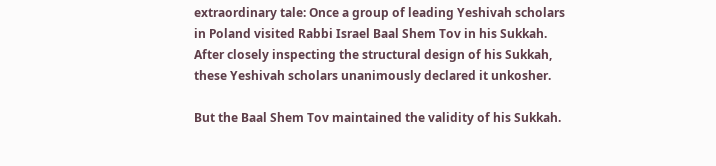extraordinary tale: Once a group of leading Yeshivah scholars in Poland visited Rabbi Israel Baal Shem Tov in his Sukkah. After closely inspecting the structural design of his Sukkah, these Yeshivah scholars unanimously declared it unkosher.

But the Baal Shem Tov maintained the validity of his Sukkah.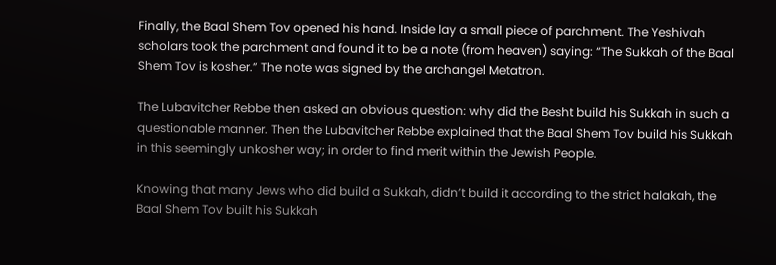Finally, the Baal Shem Tov opened his hand. Inside lay a small piece of parchment. The Yeshivah scholars took the parchment and found it to be a note (from heaven) saying: “The Sukkah of the Baal Shem Tov is kosher.” The note was signed by the archangel Metatron.

The Lubavitcher Rebbe then asked an obvious question: why did the Besht build his Sukkah in such a questionable manner. Then the Lubavitcher Rebbe explained that the Baal Shem Tov build his Sukkah in this seemingly unkosher way; in order to find merit within the Jewish People.

Knowing that many Jews who did build a Sukkah, didn’t build it according to the strict halakah, the Baal Shem Tov built his Sukkah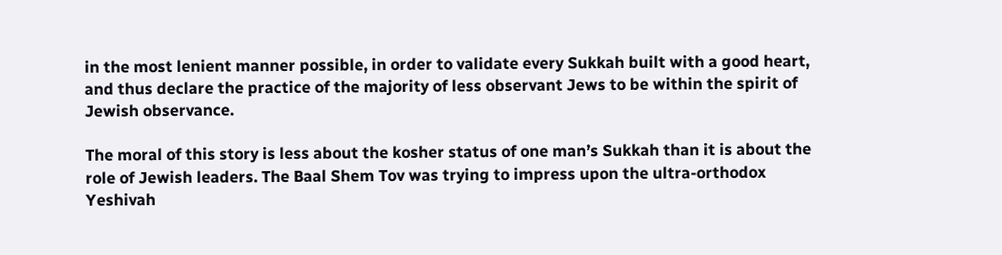in the most lenient manner possible, in order to validate every Sukkah built with a good heart, and thus declare the practice of the majority of less observant Jews to be within the spirit of Jewish observance.

The moral of this story is less about the kosher status of one man’s Sukkah than it is about the role of Jewish leaders. The Baal Shem Tov was trying to impress upon the ultra-orthodox Yeshivah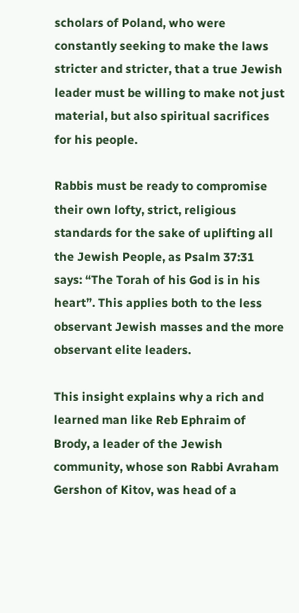scholars of Poland, who were constantly seeking to make the laws stricter and stricter, that a true Jewish leader must be willing to make not just material, but also spiritual sacrifices for his people.

Rabbis must be ready to compromise their own lofty, strict, religious standards for the sake of uplifting all the Jewish People, as Psalm 37:31 says: “The Torah of his God is in his heart”. This applies both to the less observant Jewish masses and the more observant elite leaders.

This insight explains why a rich and learned man like Reb Ephraim of Brody, a leader of the Jewish community, whose son Rabbi Avraham Gershon of Kitov, was head of a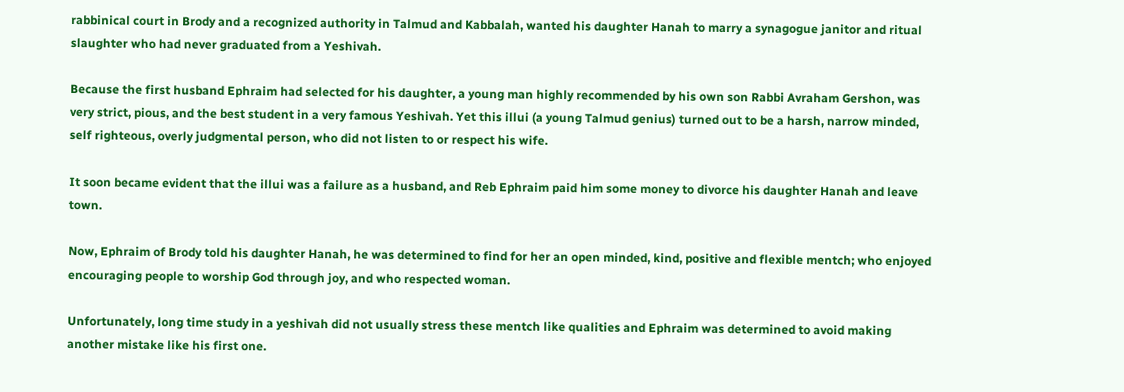rabbinical court in Brody and a recognized authority in Talmud and Kabbalah, wanted his daughter Hanah to marry a synagogue janitor and ritual slaughter who had never graduated from a Yeshivah.

Because the first husband Ephraim had selected for his daughter, a young man highly recommended by his own son Rabbi Avraham Gershon, was very strict, pious, and the best student in a very famous Yeshivah. Yet this illui (a young Talmud genius) turned out to be a harsh, narrow minded, self righteous, overly judgmental person, who did not listen to or respect his wife.

It soon became evident that the illui was a failure as a husband, and Reb Ephraim paid him some money to divorce his daughter Hanah and leave town.

Now, Ephraim of Brody told his daughter Hanah, he was determined to find for her an open minded, kind, positive and flexible mentch; who enjoyed encouraging people to worship God through joy, and who respected woman.

Unfortunately, long time study in a yeshivah did not usually stress these mentch like qualities and Ephraim was determined to avoid making another mistake like his first one.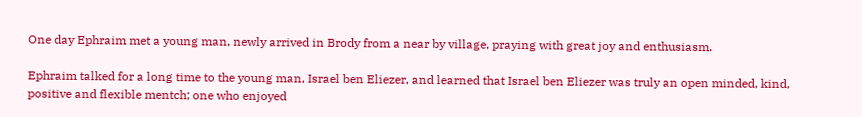One day Ephraim met a young man, newly arrived in Brody from a near by village, praying with great joy and enthusiasm.

Ephraim talked for a long time to the young man, Israel ben Eliezer, and learned that Israel ben Eliezer was truly an open minded, kind, positive and flexible mentch; one who enjoyed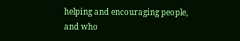helping and encouraging people, and who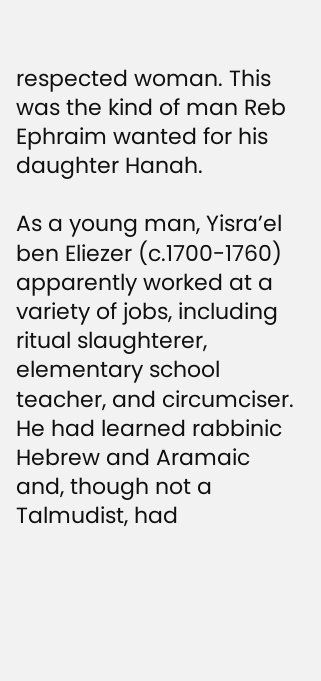respected woman. This was the kind of man Reb Ephraim wanted for his daughter Hanah.

As a young man, Yisra’el ben Eliezer (c.1700-1760) apparently worked at a variety of jobs, including ritual slaughterer, elementary school teacher, and circumciser. He had learned rabbinic Hebrew and Aramaic and, though not a Talmudist, had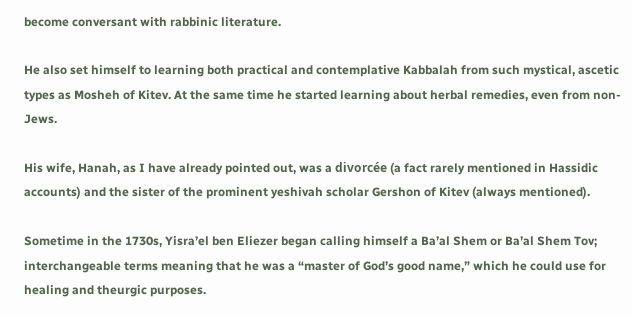become conversant with rabbinic literature.

He also set himself to learning both practical and contemplative Kabbalah from such mystical, ascetic types as Mosheh of Kitev. At the same time he started learning about herbal remedies, even from non-Jews.

His wife, Hanah, as I have already pointed out, was a divorcée (a fact rarely mentioned in Hassidic accounts) and the sister of the prominent yeshivah scholar Gershon of Kitev (always mentioned).

Sometime in the 1730s, Yisra’el ben Eliezer began calling himself a Ba’al Shem or Ba’al Shem Tov; interchangeable terms meaning that he was a “master of God’s good name,” which he could use for healing and theurgic purposes.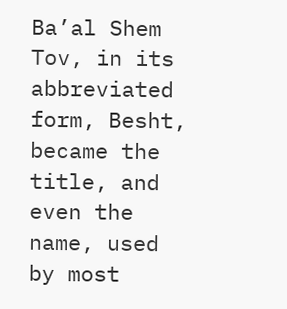Ba’al Shem Tov, in its abbreviated form, Besht, became the title, and even the name, used by most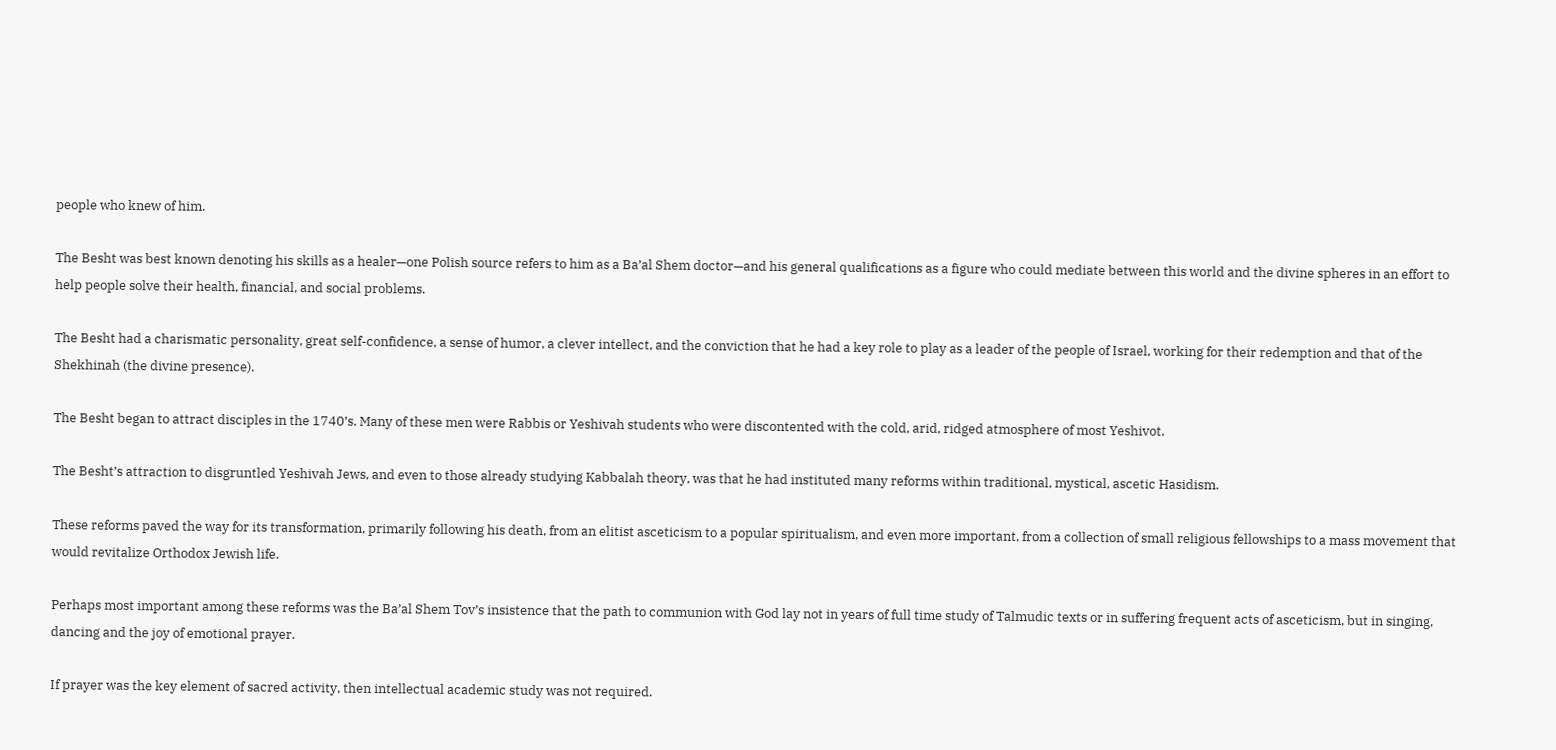people who knew of him.

The Besht was best known denoting his skills as a healer—one Polish source refers to him as a Ba’al Shem doctor—and his general qualifications as a figure who could mediate between this world and the divine spheres in an effort to help people solve their health, financial, and social problems.

The Besht had a charismatic personality, great self-confidence, a sense of humor, a clever intellect, and the conviction that he had a key role to play as a leader of the people of Israel, working for their redemption and that of the Shekhinah (the divine presence).

The Besht began to attract disciples in the 1740’s. Many of these men were Rabbis or Yeshivah students who were discontented with the cold, arid, ridged atmosphere of most Yeshivot.

The Besht’s attraction to disgruntled Yeshivah Jews, and even to those already studying Kabbalah theory, was that he had instituted many reforms within traditional, mystical, ascetic Hasidism.

These reforms paved the way for its transformation, primarily following his death, from an elitist asceticism to a popular spiritualism, and even more important, from a collection of small religious fellowships to a mass movement that would revitalize Orthodox Jewish life.

Perhaps most important among these reforms was the Ba’al Shem Tov’s insistence that the path to communion with God lay not in years of full time study of Talmudic texts or in suffering frequent acts of asceticism, but in singing, dancing and the joy of emotional prayer.

If prayer was the key element of sacred activity, then intellectual academic study was not required.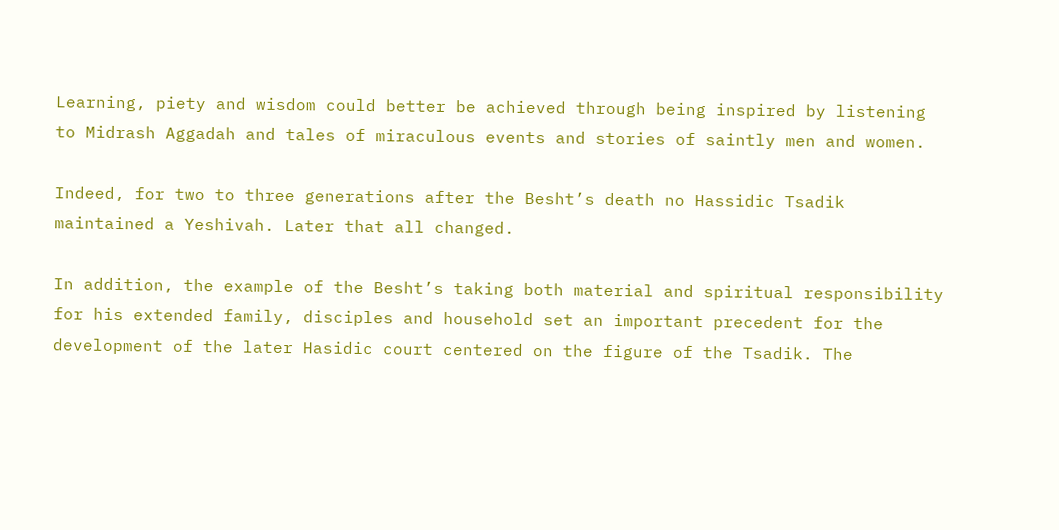Learning, piety and wisdom could better be achieved through being inspired by listening to Midrash Aggadah and tales of miraculous events and stories of saintly men and women.

Indeed, for two to three generations after the Besht’s death no Hassidic Tsadik maintained a Yeshivah. Later that all changed.

In addition, the example of the Besht’s taking both material and spiritual responsibility for his extended family, disciples and household set an important precedent for the development of the later Hasidic court centered on the figure of the Tsadik. The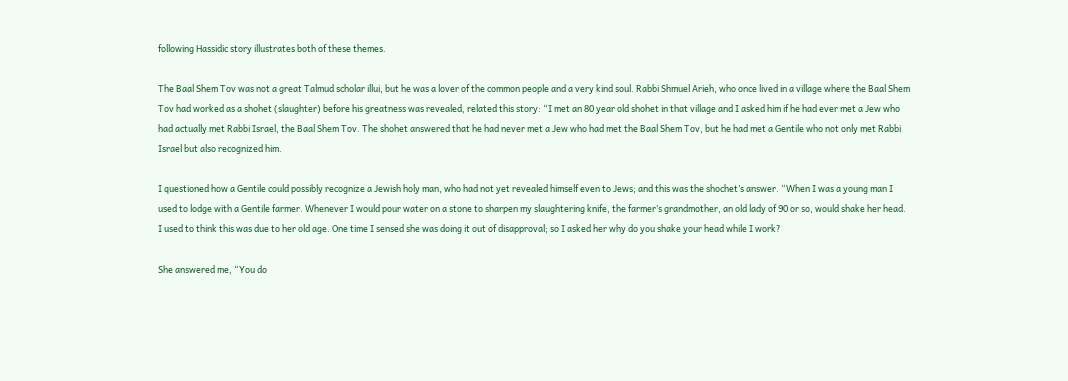following Hassidic story illustrates both of these themes.

The Baal Shem Tov was not a great Talmud scholar illui, but he was a lover of the common people and a very kind soul. Rabbi Shmuel Arieh, who once lived in a village where the Baal Shem Tov had worked as a shohet (slaughter) before his greatness was revealed, related this story: “I met an 80 year old shohet in that village and I asked him if he had ever met a Jew who had actually met Rabbi Israel, the Baal Shem Tov. The shohet answered that he had never met a Jew who had met the Baal Shem Tov, but he had met a Gentile who not only met Rabbi Israel but also recognized him.

I questioned how a Gentile could possibly recognize a Jewish holy man, who had not yet revealed himself even to Jews; and this was the shochet’s answer. “When I was a young man I used to lodge with a Gentile farmer. Whenever I would pour water on a stone to sharpen my slaughtering knife, the farmer’s grandmother, an old lady of 90 or so, would shake her head. I used to think this was due to her old age. One time I sensed she was doing it out of disapproval; so I asked her why do you shake your head while I work?

She answered me, “You do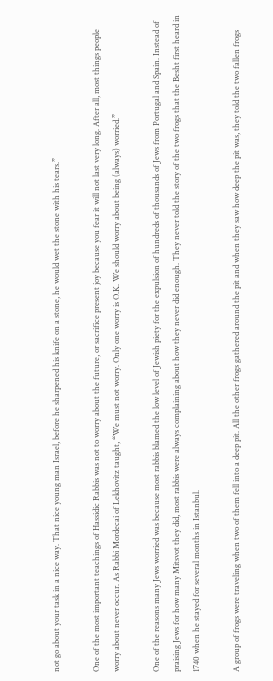not go about your task in a nice way. That nice young man Israel, before he sharpened his knife on a stone, he would wet the stone with his tears.”

One of the most important teachings of Hassidic Rabbis was not to worry about the future, or sacrifice present joy because you fear it will not last very long. After all, most things people worry about never occur. As Rabbi Mordecai of Lekhovitz taught, “We must not worry. Only one worry is O.K. We should worry about being (always) worried.”

One of the reasons many Jews worried was because most rabbis blamed the low level of Jewish piety for the expulsion of hundreds of thousands of Jews from Portugal and Spain. Instead of praising Jews for how many Mitsvot they did, most rabbis were always complaining about how they never did enough. They never told the story of the two frogs that the Besht first heard in 1740 when he stayed for several months in Istanbul.

A group of frogs were traveling when two of them fell into a deep pit. All the other frogs gathered around the pit and when they saw how deep the pit was, they told the two fallen frogs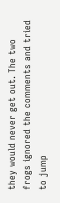they would never get out. The two frogs ignored the comments and tried to jump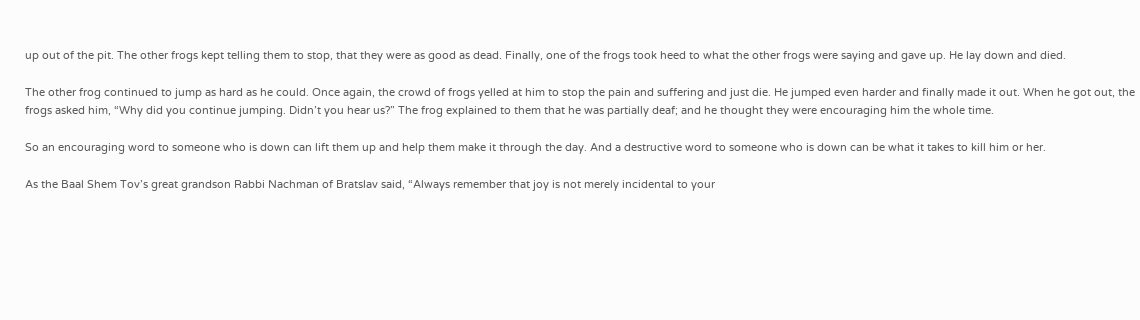up out of the pit. The other frogs kept telling them to stop, that they were as good as dead. Finally, one of the frogs took heed to what the other frogs were saying and gave up. He lay down and died.

The other frog continued to jump as hard as he could. Once again, the crowd of frogs yelled at him to stop the pain and suffering and just die. He jumped even harder and finally made it out. When he got out, the frogs asked him, “Why did you continue jumping. Didn’t you hear us?” The frog explained to them that he was partially deaf; and he thought they were encouraging him the whole time.

So an encouraging word to someone who is down can lift them up and help them make it through the day. And a destructive word to someone who is down can be what it takes to kill him or her.

As the Baal Shem Tov’s great grandson Rabbi Nachman of Bratslav said, “Always remember that joy is not merely incidental to your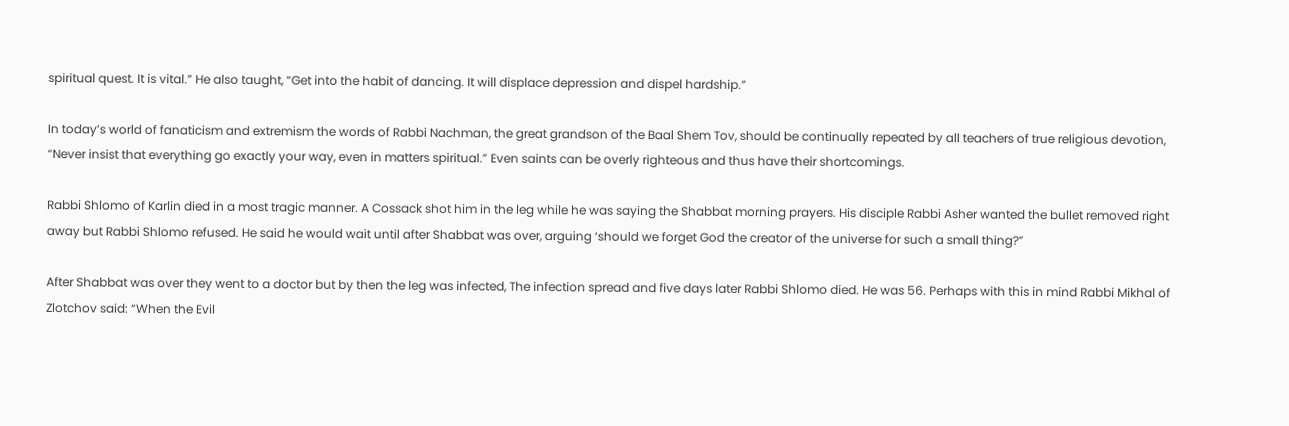spiritual quest. It is vital.” He also taught, “Get into the habit of dancing. It will displace depression and dispel hardship.”

In today’s world of fanaticism and extremism the words of Rabbi Nachman, the great grandson of the Baal Shem Tov, should be continually repeated by all teachers of true religious devotion, “Never insist that everything go exactly your way, even in matters spiritual.” Even saints can be overly righteous and thus have their shortcomings.

Rabbi Shlomo of Karlin died in a most tragic manner. A Cossack shot him in the leg while he was saying the Shabbat morning prayers. His disciple Rabbi Asher wanted the bullet removed right away but Rabbi Shlomo refused. He said he would wait until after Shabbat was over, arguing ‘should we forget God the creator of the universe for such a small thing?”

After Shabbat was over they went to a doctor but by then the leg was infected, The infection spread and five days later Rabbi Shlomo died. He was 56. Perhaps with this in mind Rabbi Mikhal of Zlotchov said: “When the Evil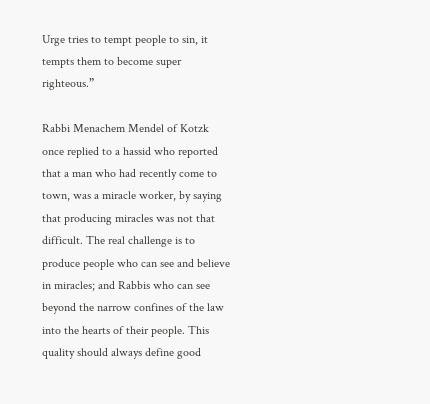Urge tries to tempt people to sin, it tempts them to become super righteous.”

Rabbi Menachem Mendel of Kotzk once replied to a hassid who reported that a man who had recently come to town, was a miracle worker, by saying that producing miracles was not that difficult. The real challenge is to produce people who can see and believe in miracles; and Rabbis who can see beyond the narrow confines of the law into the hearts of their people. This quality should always define good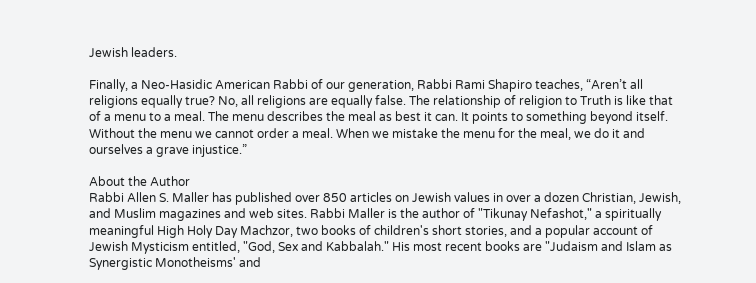Jewish leaders.

Finally, a Neo-Hasidic American Rabbi of our generation, Rabbi Rami Shapiro teaches, “Aren’t all religions equally true? No, all religions are equally false. The relationship of religion to Truth is like that of a menu to a meal. The menu describes the meal as best it can. It points to something beyond itself. Without the menu we cannot order a meal. When we mistake the menu for the meal, we do it and ourselves a grave injustice.”

About the Author
Rabbi Allen S. Maller has published over 850 articles on Jewish values in over a dozen Christian, Jewish, and Muslim magazines and web sites. Rabbi Maller is the author of "Tikunay Nefashot," a spiritually meaningful High Holy Day Machzor, two books of children's short stories, and a popular account of Jewish Mysticism entitled, "God, Sex and Kabbalah." His most recent books are "Judaism and Islam as Synergistic Monotheisms' and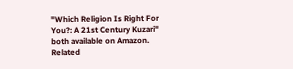"Which Religion Is Right For You?: A 21st Century Kuzari" both available on Amazon.
Related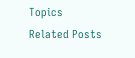Topics
Related Posts